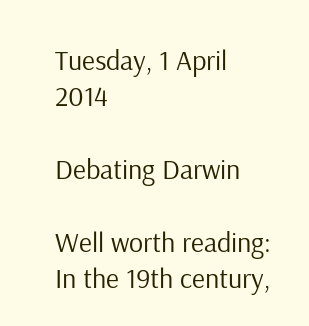Tuesday, 1 April 2014

Debating Darwin

Well worth reading:
In the 19th century,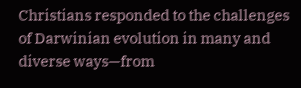Christians responded to the challenges of Darwinian evolution in many and diverse ways—from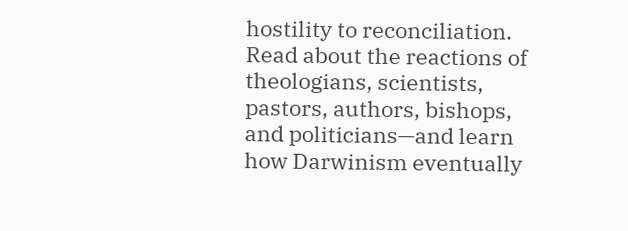hostility to reconciliation. Read about the reactions of theologians, scientists, pastors, authors, bishops, and politicians—and learn how Darwinism eventually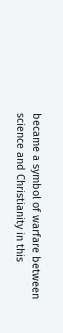became a symbol of warfare between science and Christianity in this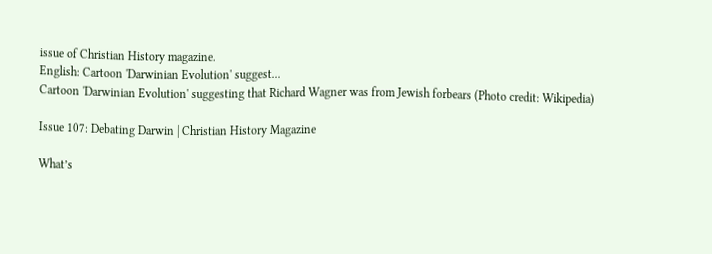issue of Christian History magazine.
English: Cartoon 'Darwinian Evolution' suggest...
Cartoon 'Darwinian Evolution' suggesting that Richard Wagner was from Jewish forbears (Photo credit: Wikipedia)

Issue 107: Debating Darwin | Christian History Magazine

What’s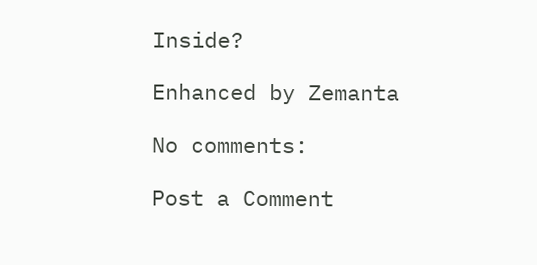Inside?

Enhanced by Zemanta

No comments:

Post a Comment